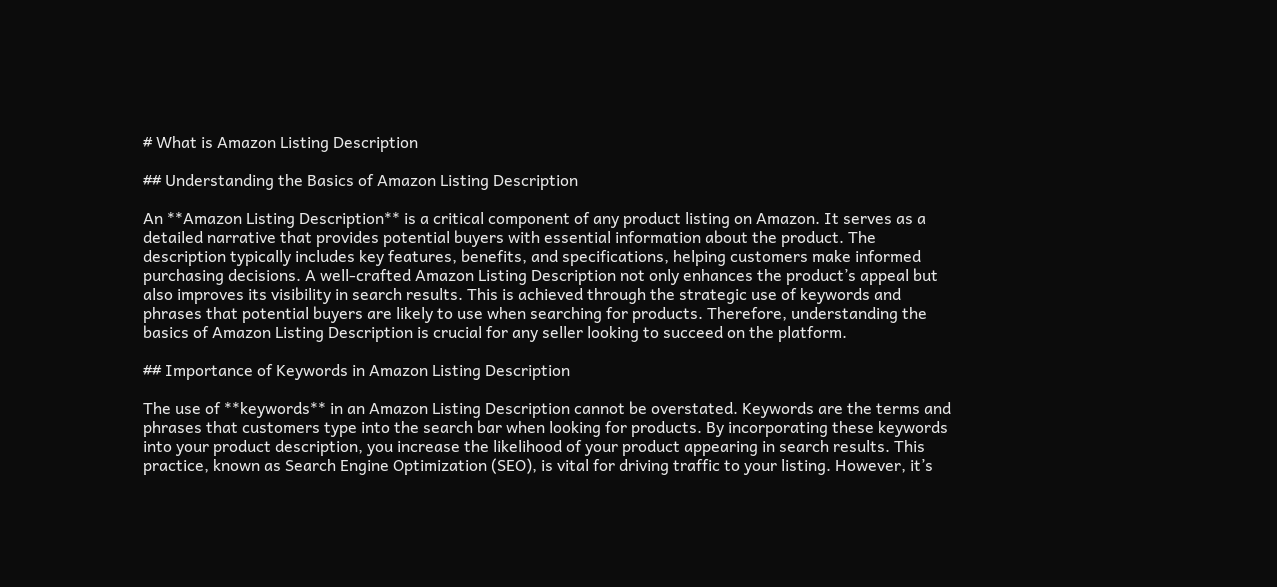# What is Amazon Listing Description

## Understanding the Basics of Amazon Listing Description

An **Amazon Listing Description** is a critical component of any product listing on Amazon. It serves as a detailed narrative that provides potential buyers with essential information about the product. The description typically includes key features, benefits, and specifications, helping customers make informed purchasing decisions. A well-crafted Amazon Listing Description not only enhances the product’s appeal but also improves its visibility in search results. This is achieved through the strategic use of keywords and phrases that potential buyers are likely to use when searching for products. Therefore, understanding the basics of Amazon Listing Description is crucial for any seller looking to succeed on the platform.

## Importance of Keywords in Amazon Listing Description

The use of **keywords** in an Amazon Listing Description cannot be overstated. Keywords are the terms and phrases that customers type into the search bar when looking for products. By incorporating these keywords into your product description, you increase the likelihood of your product appearing in search results. This practice, known as Search Engine Optimization (SEO), is vital for driving traffic to your listing. However, it’s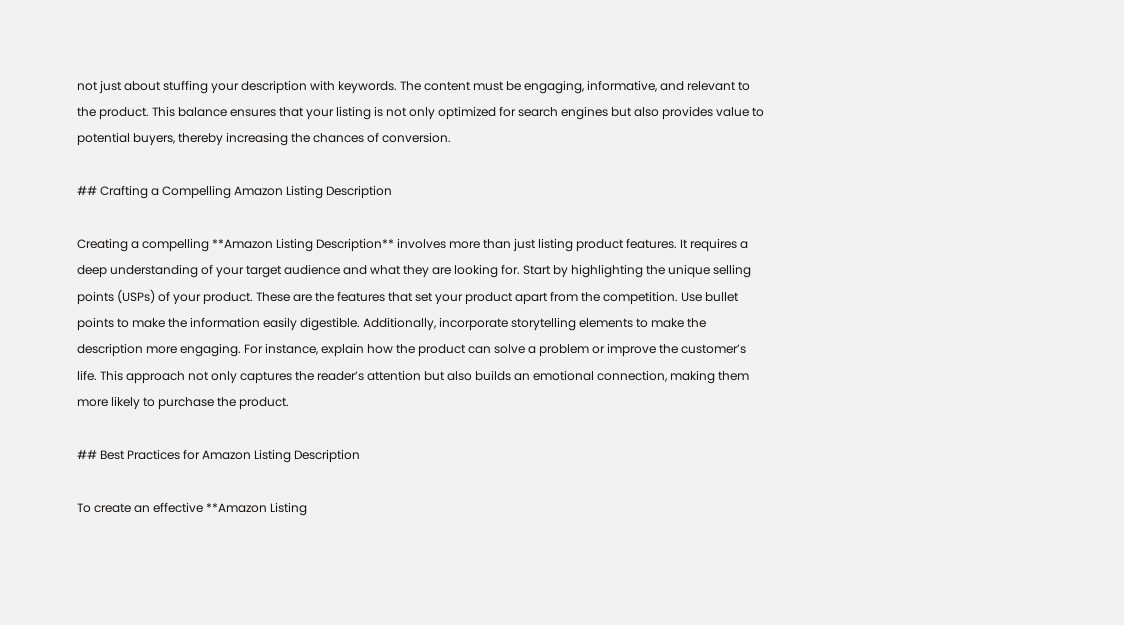not just about stuffing your description with keywords. The content must be engaging, informative, and relevant to the product. This balance ensures that your listing is not only optimized for search engines but also provides value to potential buyers, thereby increasing the chances of conversion.

## Crafting a Compelling Amazon Listing Description

Creating a compelling **Amazon Listing Description** involves more than just listing product features. It requires a deep understanding of your target audience and what they are looking for. Start by highlighting the unique selling points (USPs) of your product. These are the features that set your product apart from the competition. Use bullet points to make the information easily digestible. Additionally, incorporate storytelling elements to make the description more engaging. For instance, explain how the product can solve a problem or improve the customer’s life. This approach not only captures the reader’s attention but also builds an emotional connection, making them more likely to purchase the product.

## Best Practices for Amazon Listing Description

To create an effective **Amazon Listing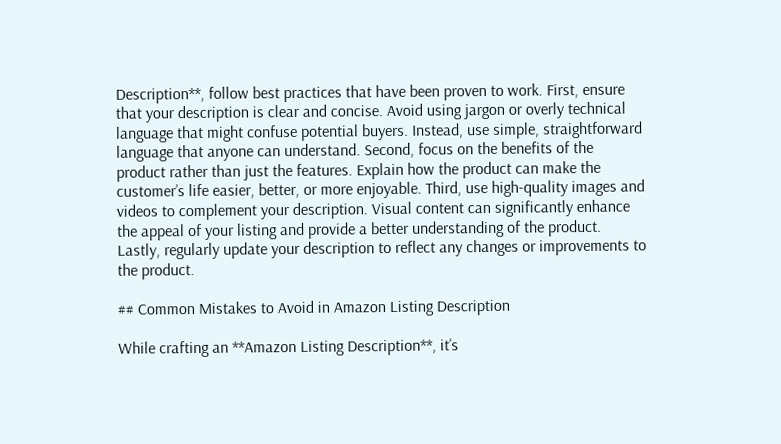Description**, follow best practices that have been proven to work. First, ensure that your description is clear and concise. Avoid using jargon or overly technical language that might confuse potential buyers. Instead, use simple, straightforward language that anyone can understand. Second, focus on the benefits of the product rather than just the features. Explain how the product can make the customer’s life easier, better, or more enjoyable. Third, use high-quality images and videos to complement your description. Visual content can significantly enhance the appeal of your listing and provide a better understanding of the product. Lastly, regularly update your description to reflect any changes or improvements to the product.

## Common Mistakes to Avoid in Amazon Listing Description

While crafting an **Amazon Listing Description**, it’s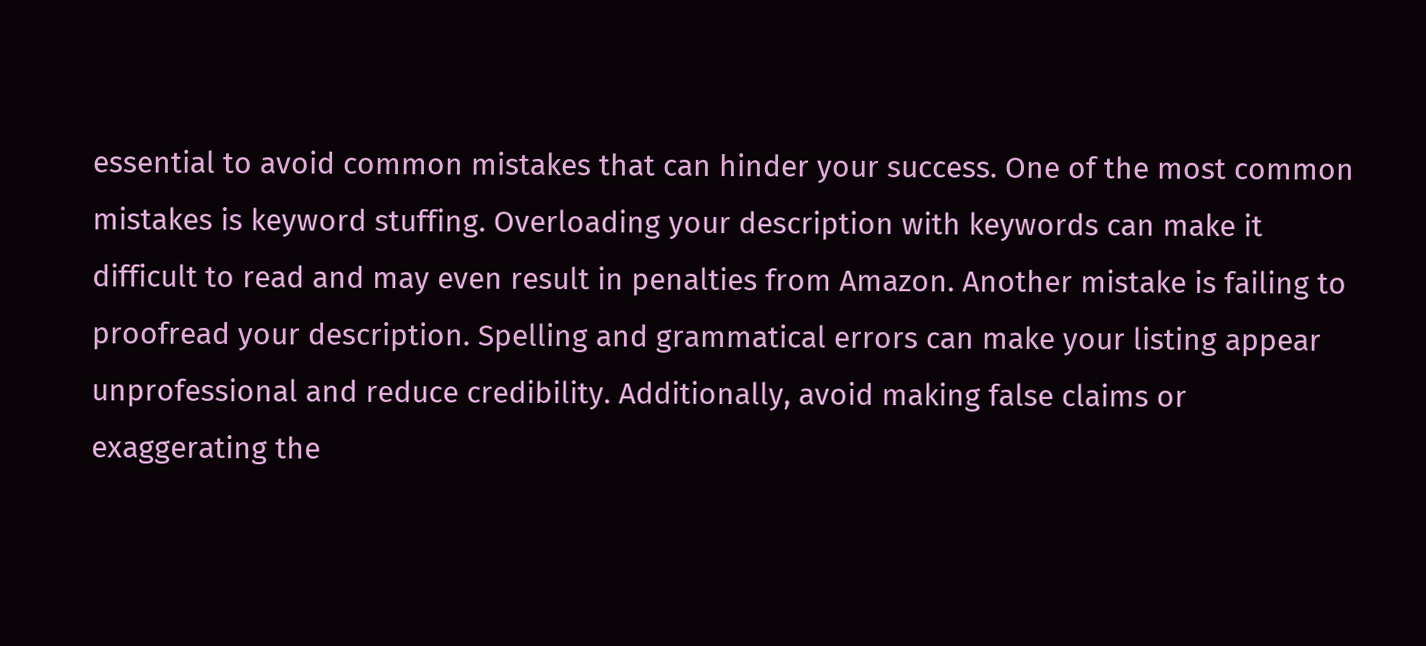essential to avoid common mistakes that can hinder your success. One of the most common mistakes is keyword stuffing. Overloading your description with keywords can make it difficult to read and may even result in penalties from Amazon. Another mistake is failing to proofread your description. Spelling and grammatical errors can make your listing appear unprofessional and reduce credibility. Additionally, avoid making false claims or exaggerating the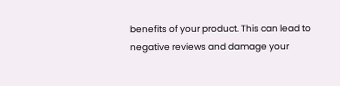benefits of your product. This can lead to negative reviews and damage your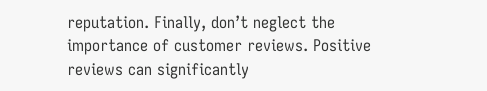reputation. Finally, don’t neglect the importance of customer reviews. Positive reviews can significantly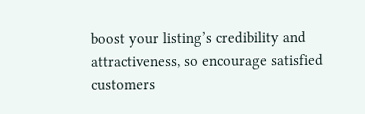boost your listing’s credibility and attractiveness, so encourage satisfied customers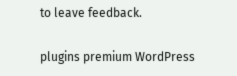to leave feedback.

plugins premium WordPress